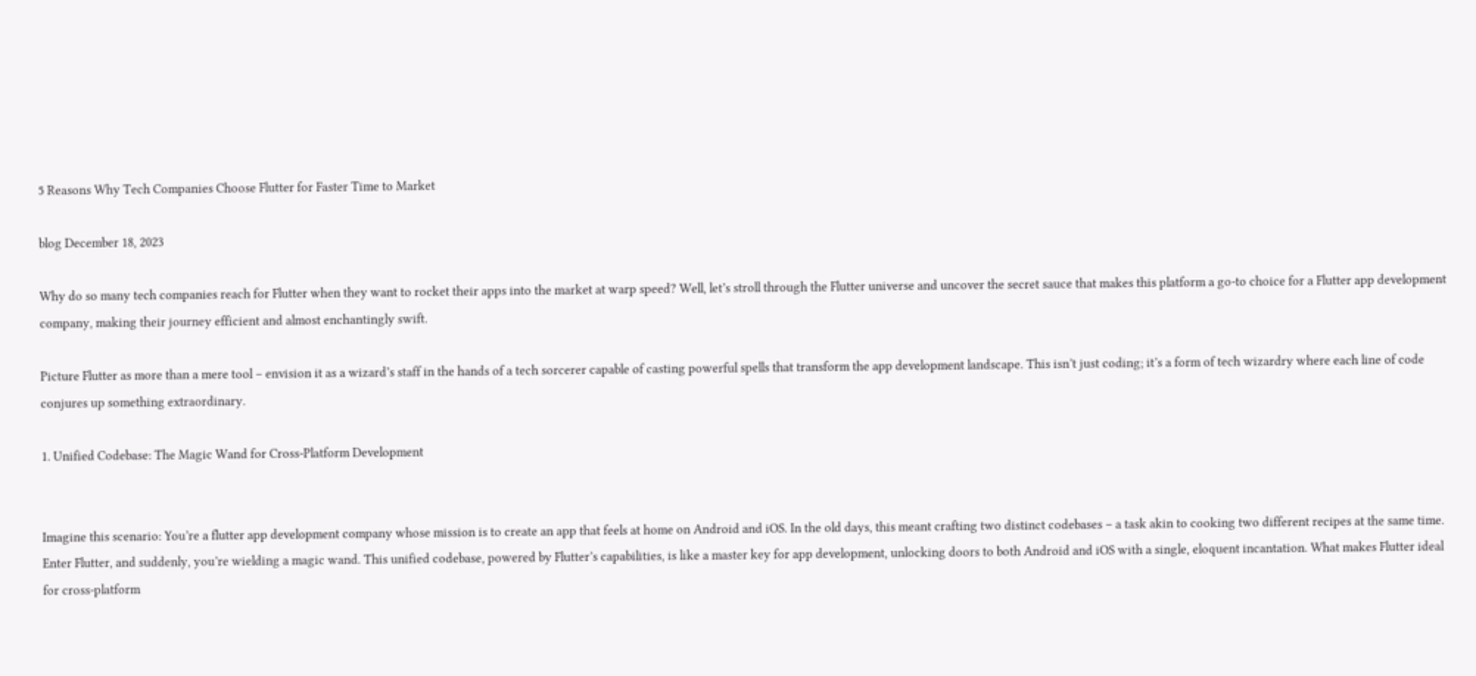5 Reasons Why Tech Companies Choose Flutter for Faster Time to Market

blog December 18, 2023

Why do so many tech companies reach for Flutter when they want to rocket their apps into the market at warp speed? Well, let’s stroll through the Flutter universe and uncover the secret sauce that makes this platform a go-to choice for a Flutter app development company, making their journey efficient and almost enchantingly swift.

Picture Flutter as more than a mere tool – envision it as a wizard’s staff in the hands of a tech sorcerer capable of casting powerful spells that transform the app development landscape. This isn’t just coding; it’s a form of tech wizardry where each line of code conjures up something extraordinary.

1. Unified Codebase: The Magic Wand for Cross-Platform Development


Imagine this scenario: You’re a flutter app development company whose mission is to create an app that feels at home on Android and iOS. In the old days, this meant crafting two distinct codebases – a task akin to cooking two different recipes at the same time. Enter Flutter, and suddenly, you’re wielding a magic wand. This unified codebase, powered by Flutter’s capabilities, is like a master key for app development, unlocking doors to both Android and iOS with a single, eloquent incantation. What makes Flutter ideal for cross-platform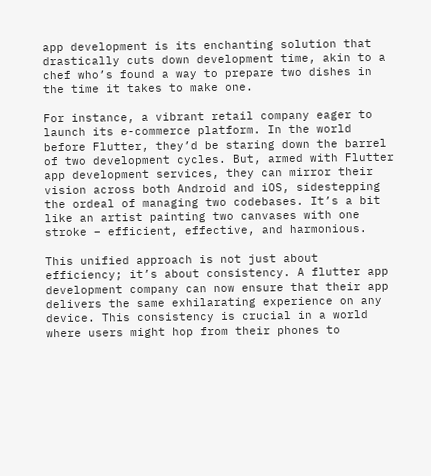app development is its enchanting solution that drastically cuts down development time, akin to a chef who’s found a way to prepare two dishes in the time it takes to make one.

For instance, a vibrant retail company eager to launch its e-commerce platform. In the world before Flutter, they’d be staring down the barrel of two development cycles. But, armed with Flutter app development services, they can mirror their vision across both Android and iOS, sidestepping the ordeal of managing two codebases. It’s a bit like an artist painting two canvases with one stroke – efficient, effective, and harmonious.

This unified approach is not just about efficiency; it’s about consistency. A flutter app development company can now ensure that their app delivers the same exhilarating experience on any device. This consistency is crucial in a world where users might hop from their phones to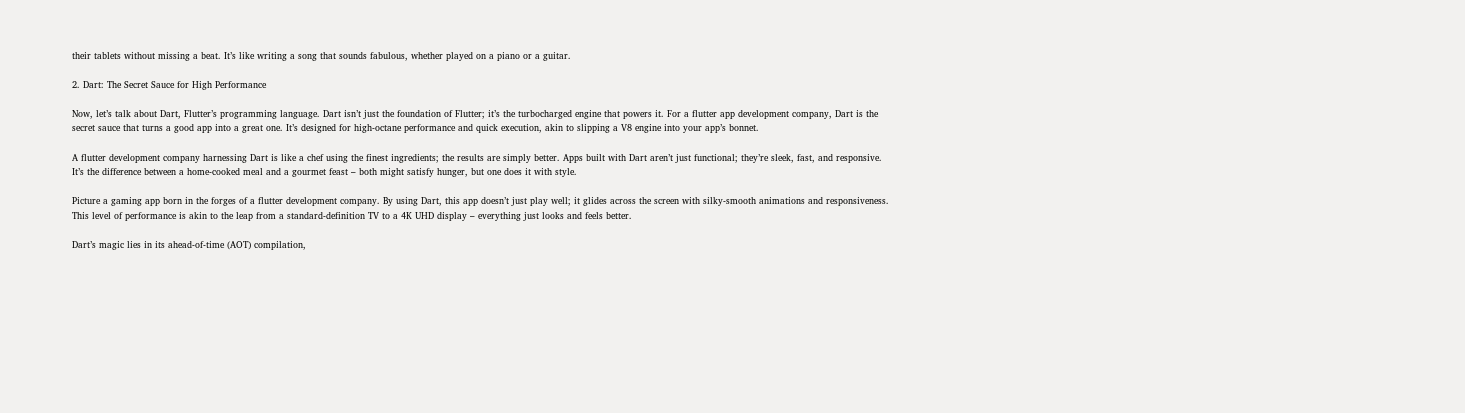their tablets without missing a beat. It’s like writing a song that sounds fabulous, whether played on a piano or a guitar.

2. Dart: The Secret Sauce for High Performance

Now, let’s talk about Dart, Flutter’s programming language. Dart isn’t just the foundation of Flutter; it’s the turbocharged engine that powers it. For a flutter app development company, Dart is the secret sauce that turns a good app into a great one. It’s designed for high-octane performance and quick execution, akin to slipping a V8 engine into your app’s bonnet.

A flutter development company harnessing Dart is like a chef using the finest ingredients; the results are simply better. Apps built with Dart aren’t just functional; they’re sleek, fast, and responsive. It’s the difference between a home-cooked meal and a gourmet feast – both might satisfy hunger, but one does it with style.

Picture a gaming app born in the forges of a flutter development company. By using Dart, this app doesn’t just play well; it glides across the screen with silky-smooth animations and responsiveness. This level of performance is akin to the leap from a standard-definition TV to a 4K UHD display – everything just looks and feels better.

Dart’s magic lies in its ahead-of-time (AOT) compilation,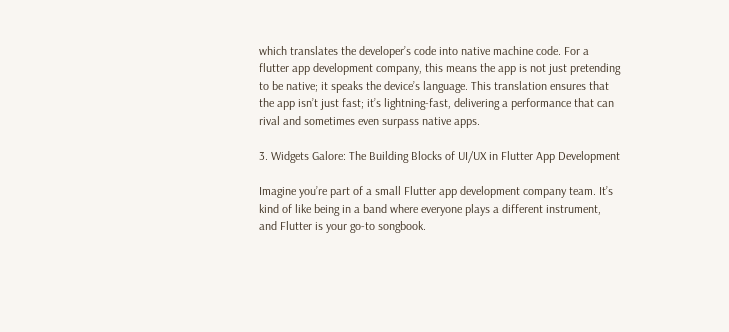which translates the developer’s code into native machine code. For a flutter app development company, this means the app is not just pretending to be native; it speaks the device’s language. This translation ensures that the app isn’t just fast; it’s lightning-fast, delivering a performance that can rival and sometimes even surpass native apps.

3. Widgets Galore: The Building Blocks of UI/UX in Flutter App Development

Imagine you’re part of a small Flutter app development company team. It’s kind of like being in a band where everyone plays a different instrument, and Flutter is your go-to songbook.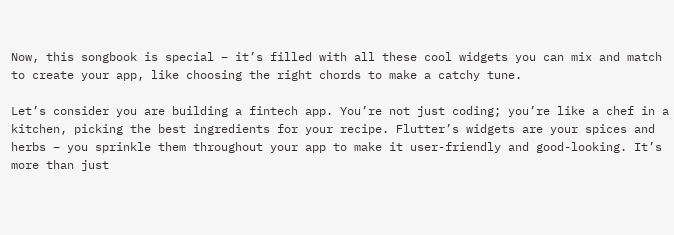Now, this songbook is special – it’s filled with all these cool widgets you can mix and match to create your app, like choosing the right chords to make a catchy tune.

Let’s consider you are building a fintech app. You’re not just coding; you’re like a chef in a kitchen, picking the best ingredients for your recipe. Flutter’s widgets are your spices and herbs – you sprinkle them throughout your app to make it user-friendly and good-looking. It’s more than just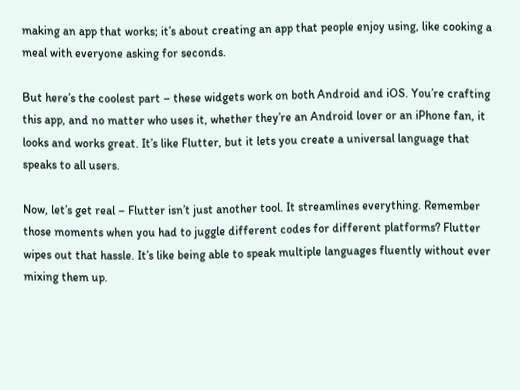making an app that works; it’s about creating an app that people enjoy using, like cooking a meal with everyone asking for seconds.

But here’s the coolest part – these widgets work on both Android and iOS. You’re crafting this app, and no matter who uses it, whether they’re an Android lover or an iPhone fan, it looks and works great. It’s like Flutter, but it lets you create a universal language that speaks to all users.

Now, let’s get real – Flutter isn’t just another tool. It streamlines everything. Remember those moments when you had to juggle different codes for different platforms? Flutter wipes out that hassle. It’s like being able to speak multiple languages fluently without ever mixing them up.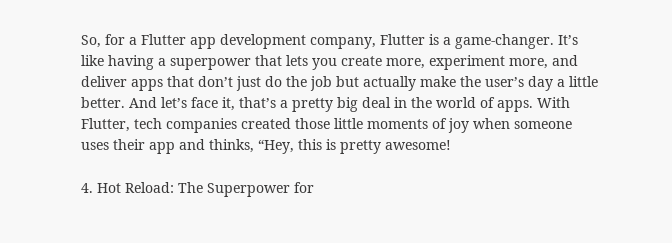So, for a Flutter app development company, Flutter is a game-changer. It’s like having a superpower that lets you create more, experiment more, and deliver apps that don’t just do the job but actually make the user’s day a little better. And let’s face it, that’s a pretty big deal in the world of apps. With Flutter, tech companies created those little moments of joy when someone uses their app and thinks, “Hey, this is pretty awesome!

4. Hot Reload: The Superpower for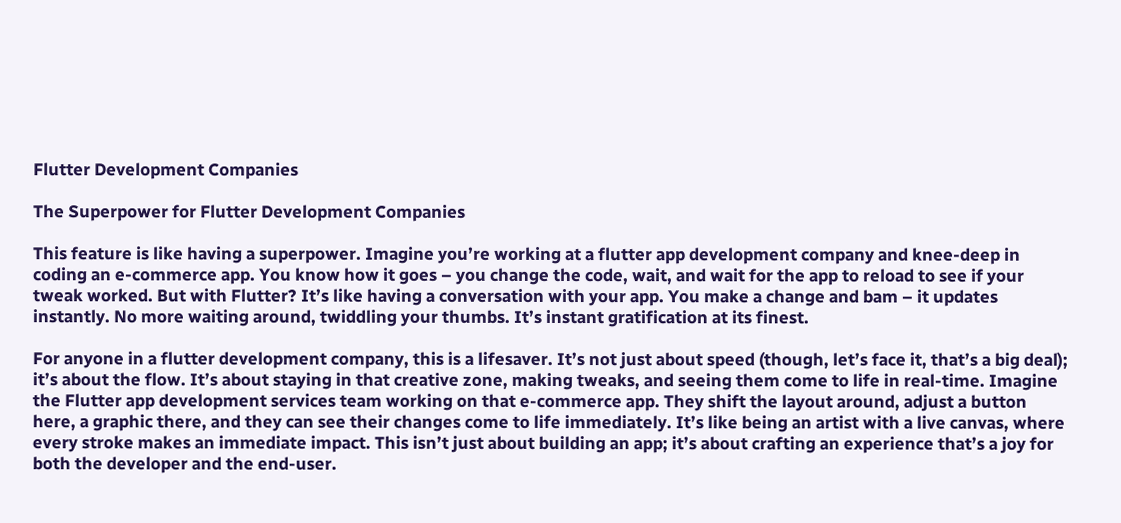Flutter Development Companies

The Superpower for Flutter Development Companies

This feature is like having a superpower. Imagine you’re working at a flutter app development company and knee-deep in coding an e-commerce app. You know how it goes – you change the code, wait, and wait for the app to reload to see if your tweak worked. But with Flutter? It’s like having a conversation with your app. You make a change and bam – it updates instantly. No more waiting around, twiddling your thumbs. It’s instant gratification at its finest.

For anyone in a flutter development company, this is a lifesaver. It’s not just about speed (though, let’s face it, that’s a big deal); it’s about the flow. It’s about staying in that creative zone, making tweaks, and seeing them come to life in real-time. Imagine the Flutter app development services team working on that e-commerce app. They shift the layout around, adjust a button here, a graphic there, and they can see their changes come to life immediately. It’s like being an artist with a live canvas, where every stroke makes an immediate impact. This isn’t just about building an app; it’s about crafting an experience that’s a joy for both the developer and the end-user.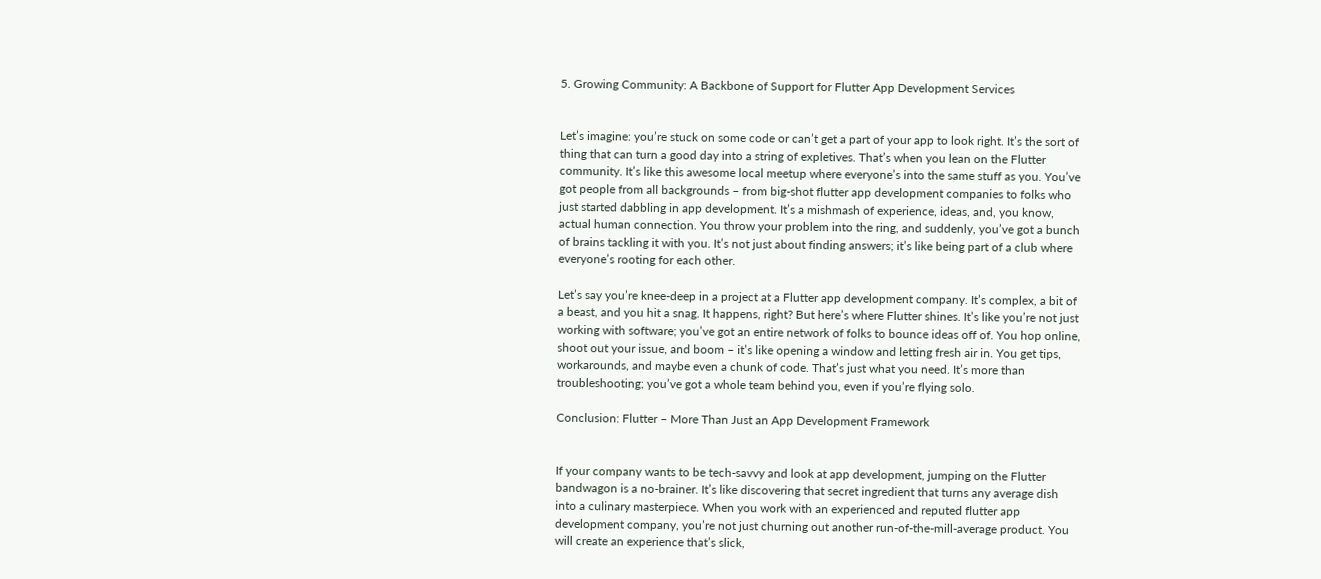5. Growing Community: A Backbone of Support for Flutter App Development Services


Let’s imagine: you’re stuck on some code or can’t get a part of your app to look right. It’s the sort of thing that can turn a good day into a string of expletives. That’s when you lean on the Flutter community. It’s like this awesome local meetup where everyone’s into the same stuff as you. You’ve got people from all backgrounds – from big-shot flutter app development companies to folks who just started dabbling in app development. It’s a mishmash of experience, ideas, and, you know, actual human connection. You throw your problem into the ring, and suddenly, you’ve got a bunch of brains tackling it with you. It’s not just about finding answers; it’s like being part of a club where everyone’s rooting for each other.

Let’s say you’re knee-deep in a project at a Flutter app development company. It’s complex, a bit of a beast, and you hit a snag. It happens, right? But here’s where Flutter shines. It’s like you’re not just working with software; you’ve got an entire network of folks to bounce ideas off of. You hop online, shoot out your issue, and boom – it’s like opening a window and letting fresh air in. You get tips, workarounds, and maybe even a chunk of code. That’s just what you need. It’s more than troubleshooting; you’ve got a whole team behind you, even if you’re flying solo.

Conclusion: Flutter – More Than Just an App Development Framework


If your company wants to be tech-savvy and look at app development, jumping on the Flutter bandwagon is a no-brainer. It’s like discovering that secret ingredient that turns any average dish into a culinary masterpiece. When you work with an experienced and reputed flutter app development company, you’re not just churning out another run-of-the-mill-average product. You will create an experience that’s slick,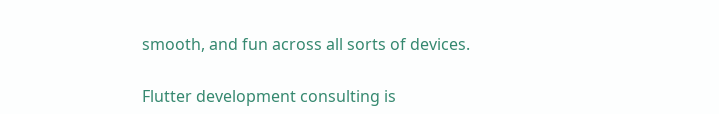smooth, and fun across all sorts of devices.

Flutter development consulting is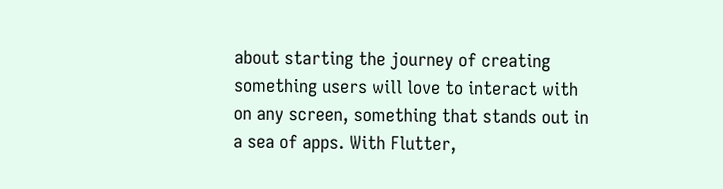about starting the journey of creating something users will love to interact with on any screen, something that stands out in a sea of apps. With Flutter,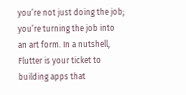you’re not just doing the job; you’re turning the job into an art form. In a nutshell, Flutter is your ticket to building apps that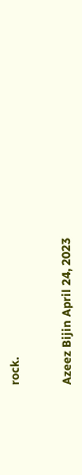rock.


Azeez Bijin April 24, 2023